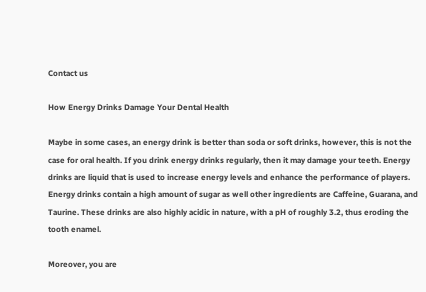Contact us

How Energy Drinks Damage Your Dental Health

Maybe in some cases, an energy drink is better than soda or soft drinks, however, this is not the case for oral health. If you drink energy drinks regularly, then it may damage your teeth. Energy drinks are liquid that is used to increase energy levels and enhance the performance of players. Energy drinks contain a high amount of sugar as well other ingredients are Caffeine, Guarana, and Taurine. These drinks are also highly acidic in nature, with a pH of roughly 3.2, thus eroding the tooth enamel.

Moreover, you are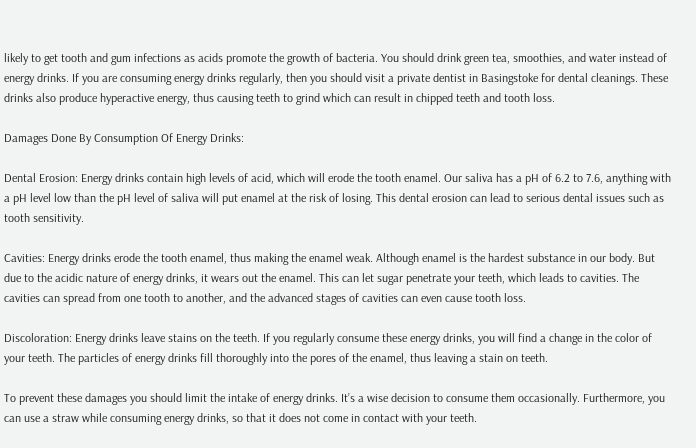likely to get tooth and gum infections as acids promote the growth of bacteria. You should drink green tea, smoothies, and water instead of energy drinks. If you are consuming energy drinks regularly, then you should visit a private dentist in Basingstoke for dental cleanings. These drinks also produce hyperactive energy, thus causing teeth to grind which can result in chipped teeth and tooth loss.

Damages Done By Consumption Of Energy Drinks:

Dental Erosion: Energy drinks contain high levels of acid, which will erode the tooth enamel. Our saliva has a pH of 6.2 to 7.6, anything with a pH level low than the pH level of saliva will put enamel at the risk of losing. This dental erosion can lead to serious dental issues such as tooth sensitivity.

Cavities: Energy drinks erode the tooth enamel, thus making the enamel weak. Although enamel is the hardest substance in our body. But due to the acidic nature of energy drinks, it wears out the enamel. This can let sugar penetrate your teeth, which leads to cavities. The cavities can spread from one tooth to another, and the advanced stages of cavities can even cause tooth loss.

Discoloration: Energy drinks leave stains on the teeth. If you regularly consume these energy drinks, you will find a change in the color of your teeth. The particles of energy drinks fill thoroughly into the pores of the enamel, thus leaving a stain on teeth.

To prevent these damages you should limit the intake of energy drinks. It’s a wise decision to consume them occasionally. Furthermore, you can use a straw while consuming energy drinks, so that it does not come in contact with your teeth.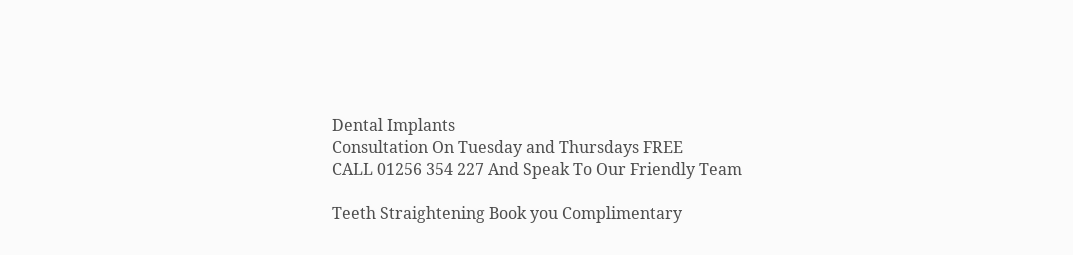Dental Implants
Consultation On Tuesday and Thursdays FREE
CALL 01256 354 227 And Speak To Our Friendly Team

Teeth Straightening Book you Complimentary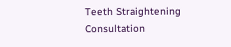Teeth Straightening Consultation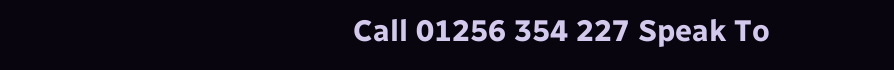Call 01256 354 227 Speak To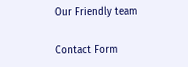Our Friendly team

Contact Form